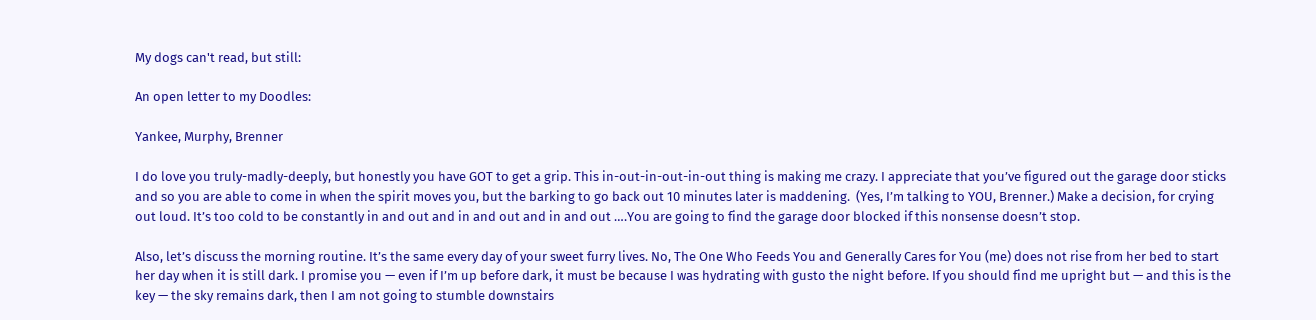My dogs can't read, but still:

An open letter to my Doodles:

Yankee, Murphy, Brenner

I do love you truly-madly-deeply, but honestly you have GOT to get a grip. This in-out-in-out-in-out thing is making me crazy. I appreciate that you’ve figured out the garage door sticks and so you are able to come in when the spirit moves you, but the barking to go back out 10 minutes later is maddening.  (Yes, I’m talking to YOU, Brenner.) Make a decision, for crying out loud. It’s too cold to be constantly in and out and in and out and in and out ….You are going to find the garage door blocked if this nonsense doesn’t stop.

Also, let’s discuss the morning routine. It’s the same every day of your sweet furry lives. No, The One Who Feeds You and Generally Cares for You (me) does not rise from her bed to start her day when it is still dark. I promise you — even if I’m up before dark, it must be because I was hydrating with gusto the night before. If you should find me upright but — and this is the key — the sky remains dark, then I am not going to stumble downstairs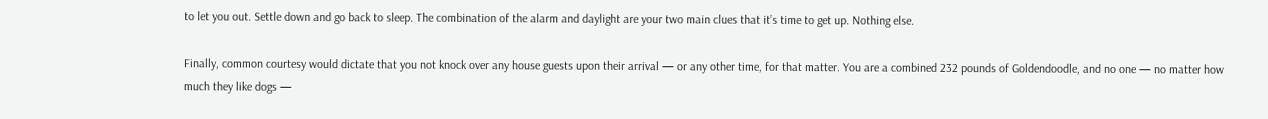to let you out. Settle down and go back to sleep. The combination of the alarm and daylight are your two main clues that it’s time to get up. Nothing else.

Finally, common courtesy would dictate that you not knock over any house guests upon their arrival — or any other time, for that matter. You are a combined 232 pounds of Goldendoodle, and no one — no matter how much they like dogs —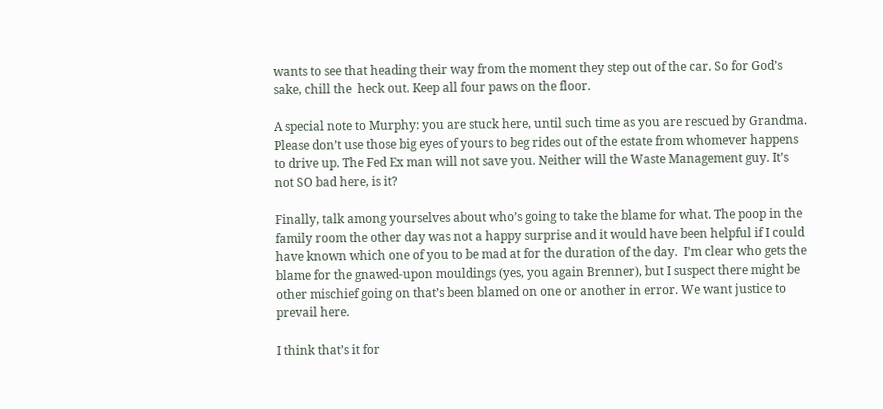wants to see that heading their way from the moment they step out of the car. So for God’s sake, chill the  heck out. Keep all four paws on the floor.

A special note to Murphy: you are stuck here, until such time as you are rescued by Grandma. Please don’t use those big eyes of yours to beg rides out of the estate from whomever happens to drive up. The Fed Ex man will not save you. Neither will the Waste Management guy. It’s not SO bad here, is it?

Finally, talk among yourselves about who’s going to take the blame for what. The poop in the family room the other day was not a happy surprise and it would have been helpful if I could have known which one of you to be mad at for the duration of the day.  I’m clear who gets the blame for the gnawed-upon mouldings (yes, you again Brenner), but I suspect there might be other mischief going on that’s been blamed on one or another in error. We want justice to prevail here.

I think that’s it for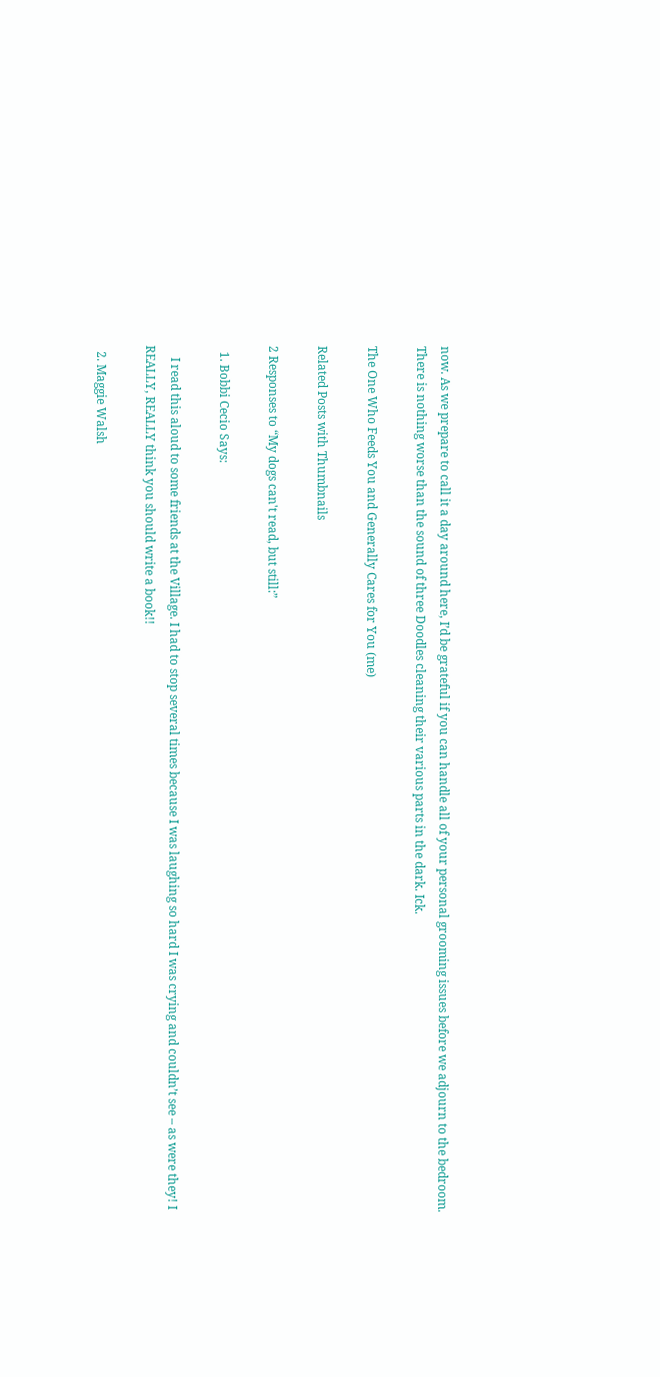now. As we prepare to call it a day around here, I’d be grateful if you can handle all of your personal grooming issues before we adjourn to the bedroom. There is nothing worse than the sound of three Doodles cleaning their various parts in the dark. Ick.

The One Who Feeds You and Generally Cares for You (me)

Related Posts with Thumbnails

2 Responses to “My dogs can't read, but still:”

  1. Bobbi Cecio Says:

    I read this aloud to some friends at the Village. I had to stop several times because I was laughing so hard I was crying and couldn’t see – as were they! I REALLY, REALLY think you should write a book!!

  2. Maggie Walsh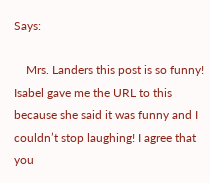Says:

    Mrs. Landers this post is so funny! Isabel gave me the URL to this because she said it was funny and I couldn’t stop laughing! I agree that you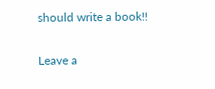should write a book!!

Leave a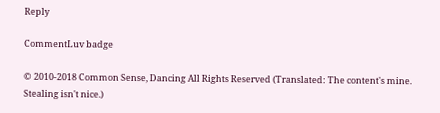Reply

CommentLuv badge

© 2010-2018 Common Sense, Dancing All Rights Reserved (Translated: The content's mine. Stealing isn't nice.)